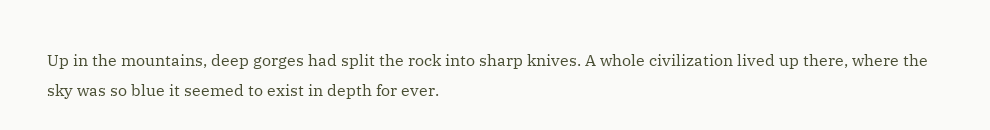Up in the mountains, deep gorges had split the rock into sharp knives. A whole civilization lived up there, where the sky was so blue it seemed to exist in depth for ever.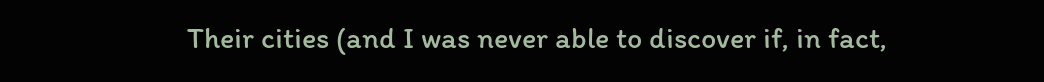Their cities (and I was never able to discover if, in fact,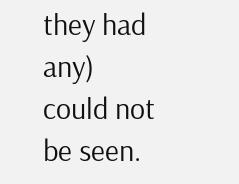they had any) could not be seen.